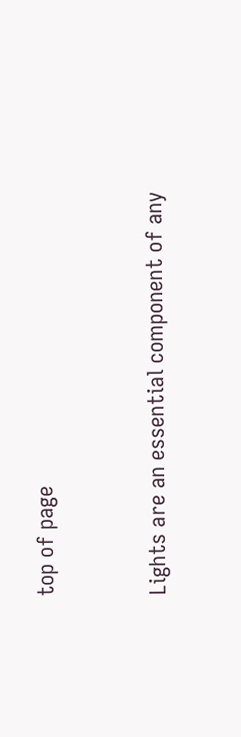top of page


Lights are an essential component of any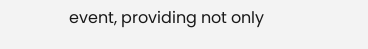event, providing not only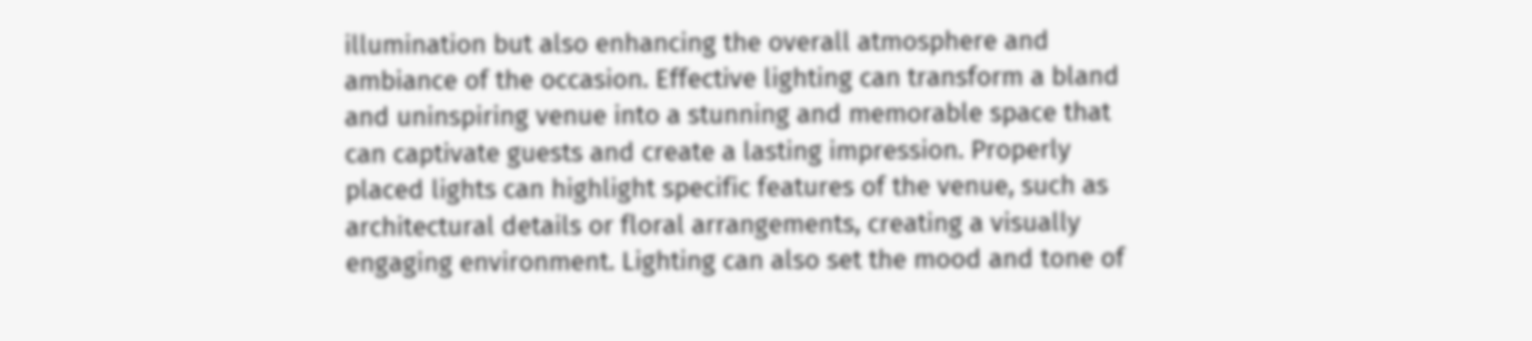illumination but also enhancing the overall atmosphere and ambiance of the occasion. Effective lighting can transform a bland and uninspiring venue into a stunning and memorable space that can captivate guests and create a lasting impression. Properly placed lights can highlight specific features of the venue, such as architectural details or floral arrangements, creating a visually engaging environment. Lighting can also set the mood and tone of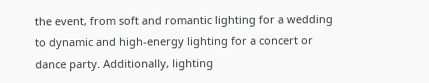the event, from soft and romantic lighting for a wedding to dynamic and high-energy lighting for a concert or dance party. Additionally, lighting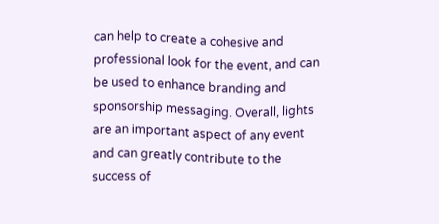can help to create a cohesive and professional look for the event, and can be used to enhance branding and sponsorship messaging. Overall, lights are an important aspect of any event and can greatly contribute to the success of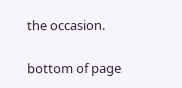the occasion.

bottom of page